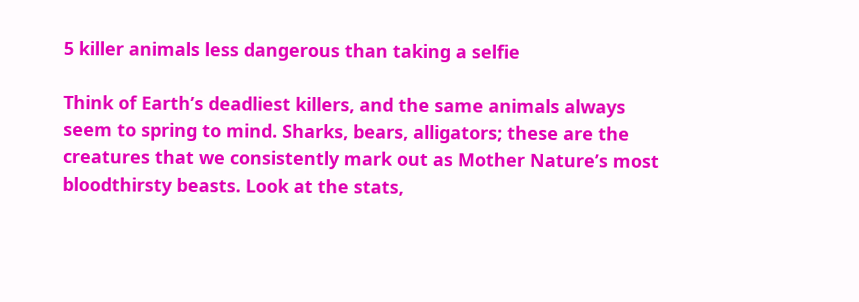5 killer animals less dangerous than taking a selfie

Think of Earth’s deadliest killers, and the same animals always seem to spring to mind. Sharks, bears, alligators; these are the creatures that we consistently mark out as Mother Nature’s most bloodthirsty beasts. Look at the stats,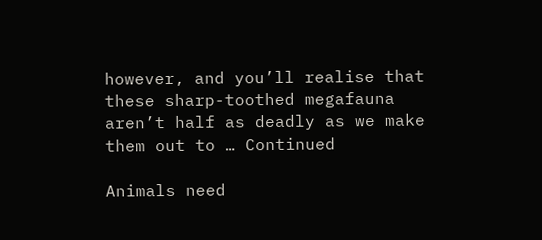however, and you’ll realise that these sharp-toothed megafauna aren’t half as deadly as we make them out to … Continued

Animals need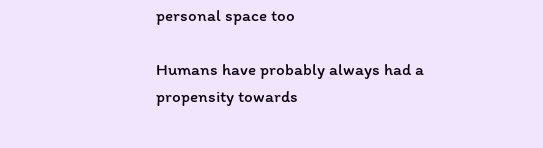personal space too

Humans have probably always had a propensity towards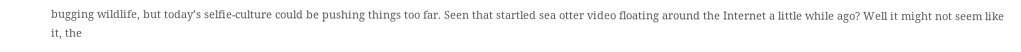bugging wildlife, but today’s selfie-culture could be pushing things too far. Seen that startled sea otter video floating around the Internet a little while ago? Well it might not seem like it, the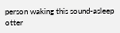person waking this sound-asleep otter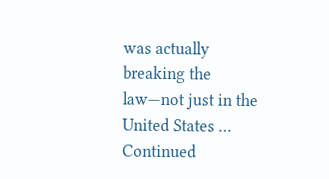was actually breaking the law—not just in the United States … Continued